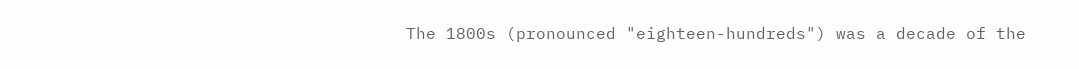The 1800s (pronounced "eighteen-hundreds") was a decade of the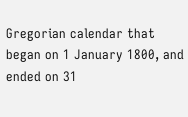Gregorian calendar that began on 1 January 1800, and ended on 31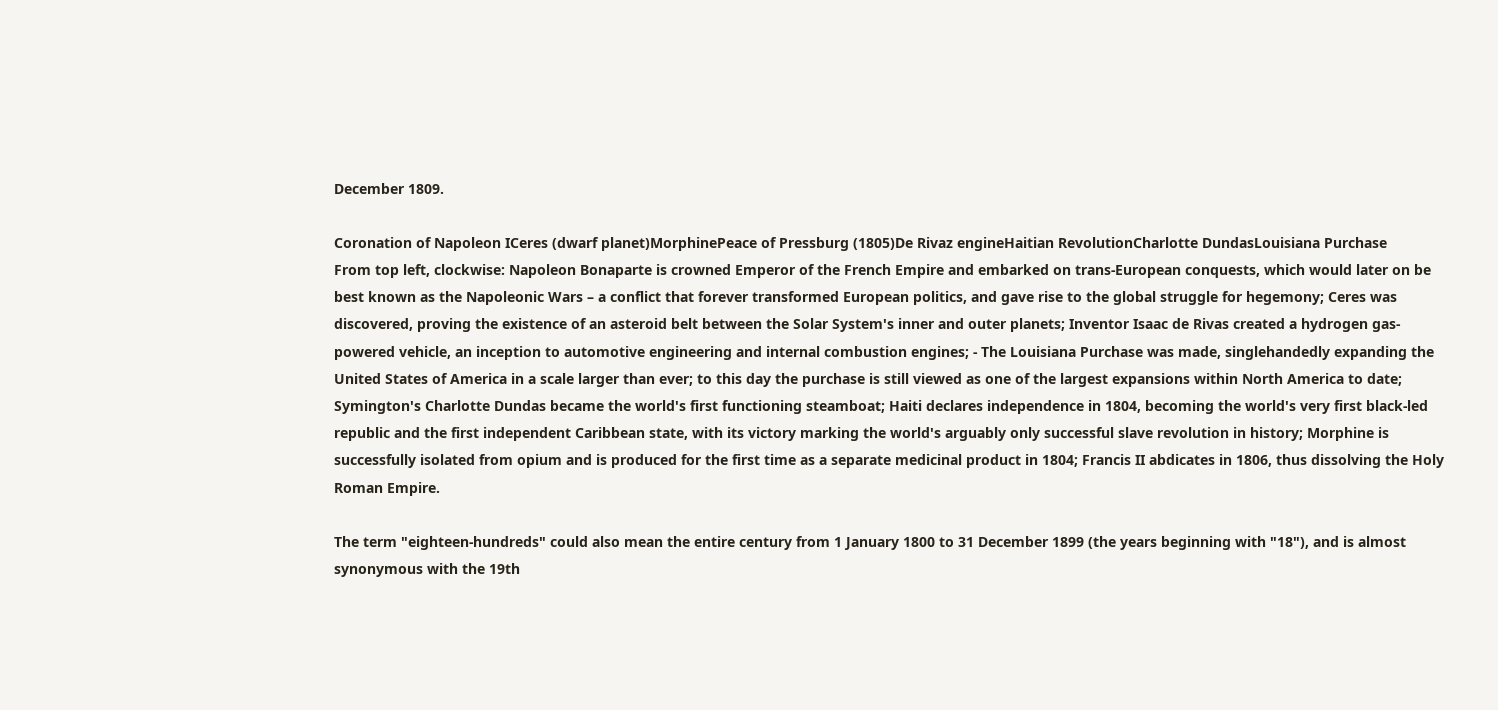December 1809.

Coronation of Napoleon ICeres (dwarf planet)MorphinePeace of Pressburg (1805)De Rivaz engineHaitian RevolutionCharlotte DundasLouisiana Purchase
From top left, clockwise: Napoleon Bonaparte is crowned Emperor of the French Empire and embarked on trans-European conquests, which would later on be best known as the Napoleonic Wars – a conflict that forever transformed European politics, and gave rise to the global struggle for hegemony; Ceres was discovered, proving the existence of an asteroid belt between the Solar System's inner and outer planets; Inventor Isaac de Rivas created a hydrogen gas-powered vehicle, an inception to automotive engineering and internal combustion engines; - The Louisiana Purchase was made, singlehandedly expanding the United States of America in a scale larger than ever; to this day the purchase is still viewed as one of the largest expansions within North America to date; Symington's Charlotte Dundas became the world's first functioning steamboat; Haiti declares independence in 1804, becoming the world's very first black-led republic and the first independent Caribbean state, with its victory marking the world's arguably only successful slave revolution in history; Morphine is successfully isolated from opium and is produced for the first time as a separate medicinal product in 1804; Francis II abdicates in 1806, thus dissolving the Holy Roman Empire.

The term "eighteen-hundreds" could also mean the entire century from 1 January 1800 to 31 December 1899 (the years beginning with "18"), and is almost synonymous with the 19th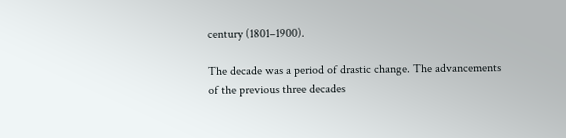century (1801–1900).

The decade was a period of drastic change. The advancements of the previous three decades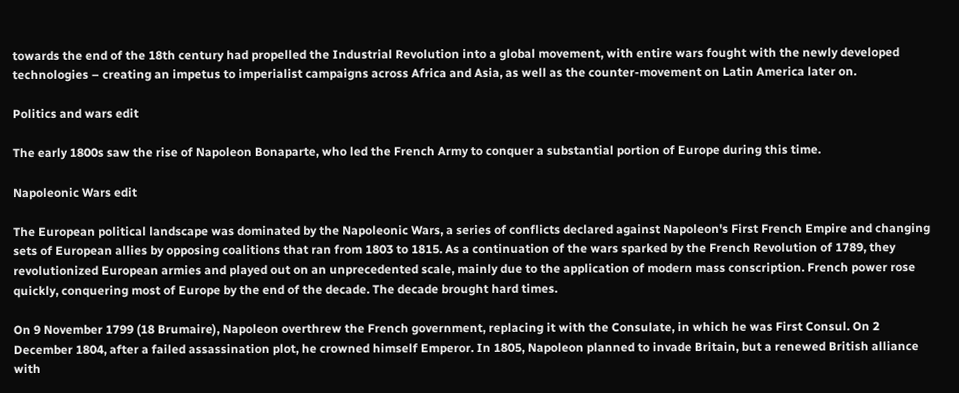towards the end of the 18th century had propelled the Industrial Revolution into a global movement, with entire wars fought with the newly developed technologies – creating an impetus to imperialist campaigns across Africa and Asia, as well as the counter-movement on Latin America later on.

Politics and wars edit

The early 1800s saw the rise of Napoleon Bonaparte, who led the French Army to conquer a substantial portion of Europe during this time.

Napoleonic Wars edit

The European political landscape was dominated by the Napoleonic Wars, a series of conflicts declared against Napoleon's First French Empire and changing sets of European allies by opposing coalitions that ran from 1803 to 1815. As a continuation of the wars sparked by the French Revolution of 1789, they revolutionized European armies and played out on an unprecedented scale, mainly due to the application of modern mass conscription. French power rose quickly, conquering most of Europe by the end of the decade. The decade brought hard times.

On 9 November 1799 (18 Brumaire), Napoleon overthrew the French government, replacing it with the Consulate, in which he was First Consul. On 2 December 1804, after a failed assassination plot, he crowned himself Emperor. In 1805, Napoleon planned to invade Britain, but a renewed British alliance with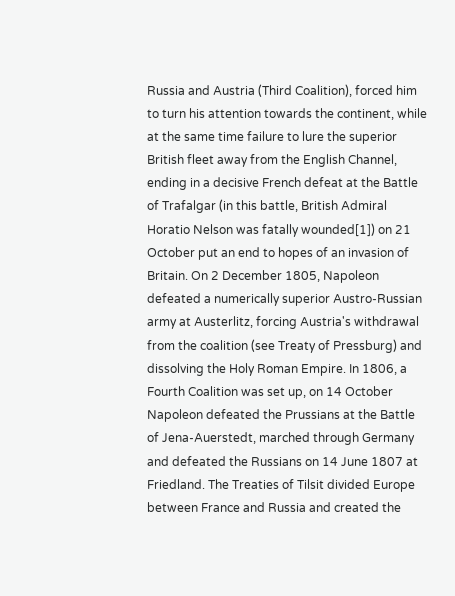Russia and Austria (Third Coalition), forced him to turn his attention towards the continent, while at the same time failure to lure the superior British fleet away from the English Channel, ending in a decisive French defeat at the Battle of Trafalgar (in this battle, British Admiral Horatio Nelson was fatally wounded[1]) on 21 October put an end to hopes of an invasion of Britain. On 2 December 1805, Napoleon defeated a numerically superior Austro-Russian army at Austerlitz, forcing Austria's withdrawal from the coalition (see Treaty of Pressburg) and dissolving the Holy Roman Empire. In 1806, a Fourth Coalition was set up, on 14 October Napoleon defeated the Prussians at the Battle of Jena-Auerstedt, marched through Germany and defeated the Russians on 14 June 1807 at Friedland. The Treaties of Tilsit divided Europe between France and Russia and created the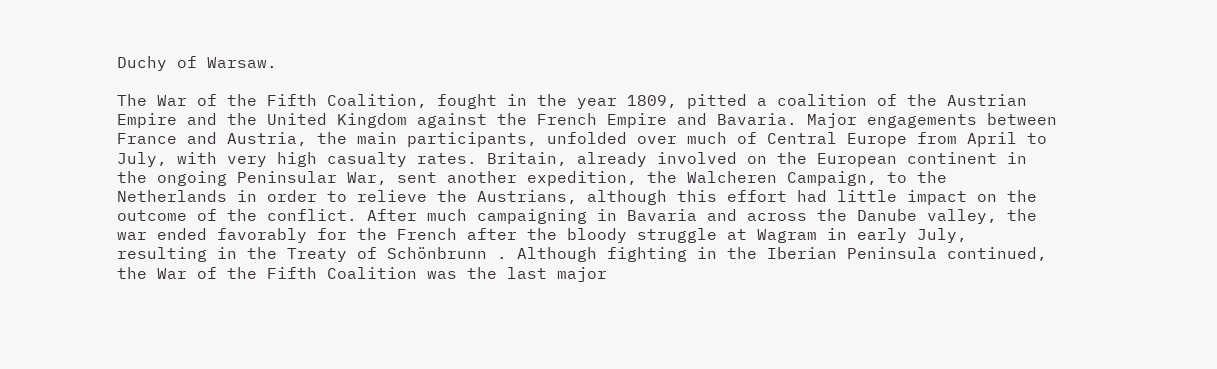Duchy of Warsaw.

The War of the Fifth Coalition, fought in the year 1809, pitted a coalition of the Austrian Empire and the United Kingdom against the French Empire and Bavaria. Major engagements between France and Austria, the main participants, unfolded over much of Central Europe from April to July, with very high casualty rates. Britain, already involved on the European continent in the ongoing Peninsular War, sent another expedition, the Walcheren Campaign, to the Netherlands in order to relieve the Austrians, although this effort had little impact on the outcome of the conflict. After much campaigning in Bavaria and across the Danube valley, the war ended favorably for the French after the bloody struggle at Wagram in early July, resulting in the Treaty of Schönbrunn . Although fighting in the Iberian Peninsula continued, the War of the Fifth Coalition was the last major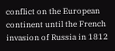conflict on the European continent until the French invasion of Russia in 1812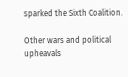sparked the Sixth Coalition.

Other wars and political upheavals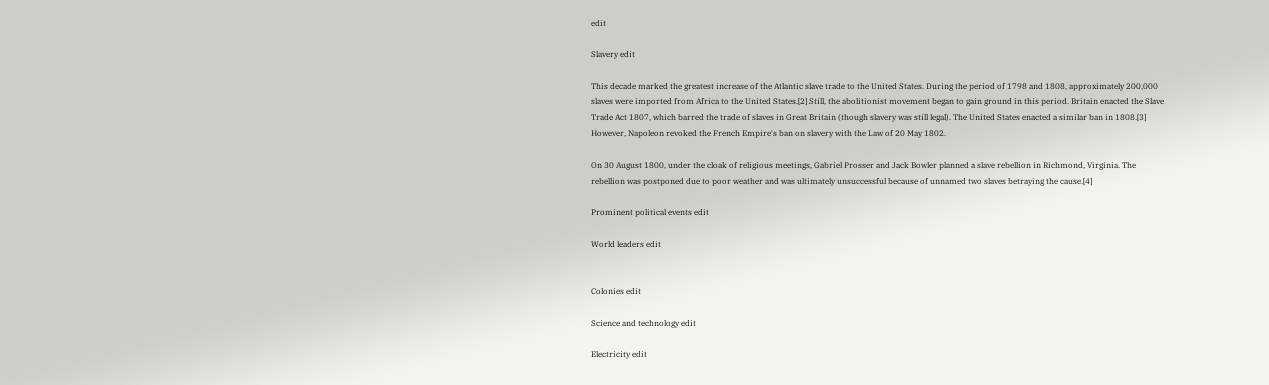edit

Slavery edit

This decade marked the greatest increase of the Atlantic slave trade to the United States. During the period of 1798 and 1808, approximately 200,000 slaves were imported from Africa to the United States.[2] Still, the abolitionist movement began to gain ground in this period. Britain enacted the Slave Trade Act 1807, which barred the trade of slaves in Great Britain (though slavery was still legal). The United States enacted a similar ban in 1808.[3] However, Napoleon revoked the French Empire's ban on slavery with the Law of 20 May 1802.

On 30 August 1800, under the cloak of religious meetings, Gabriel Prosser and Jack Bowler planned a slave rebellion in Richmond, Virginia. The rebellion was postponed due to poor weather and was ultimately unsuccessful because of unnamed two slaves betraying the cause.[4]

Prominent political events edit

World leaders edit


Colonies edit

Science and technology edit

Electricity edit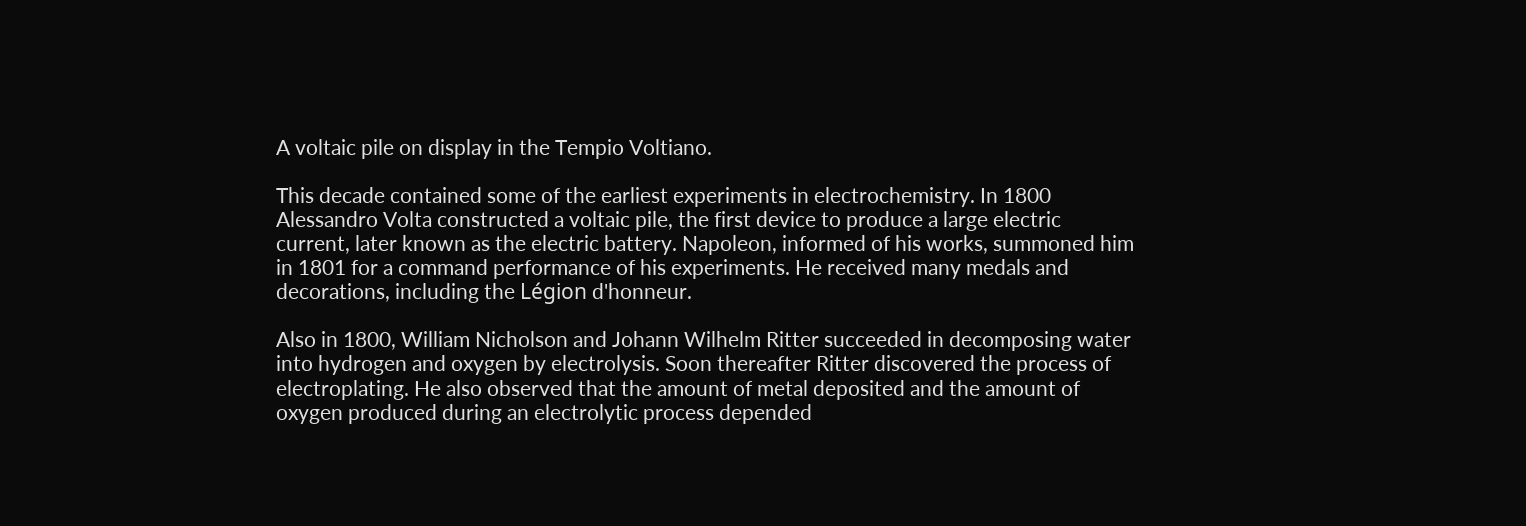A voltaic pile on display in the Tempio Voltiano.

This decade contained some of the earliest experiments in electrochemistry. In 1800 Alessandro Volta constructed a voltaic pile, the first device to produce a large electric current, later known as the electric battery. Napoleon, informed of his works, summoned him in 1801 for a command performance of his experiments. He received many medals and decorations, including the Légion d'honneur.

Also in 1800, William Nicholson and Johann Wilhelm Ritter succeeded in decomposing water into hydrogen and oxygen by electrolysis. Soon thereafter Ritter discovered the process of electroplating. He also observed that the amount of metal deposited and the amount of oxygen produced during an electrolytic process depended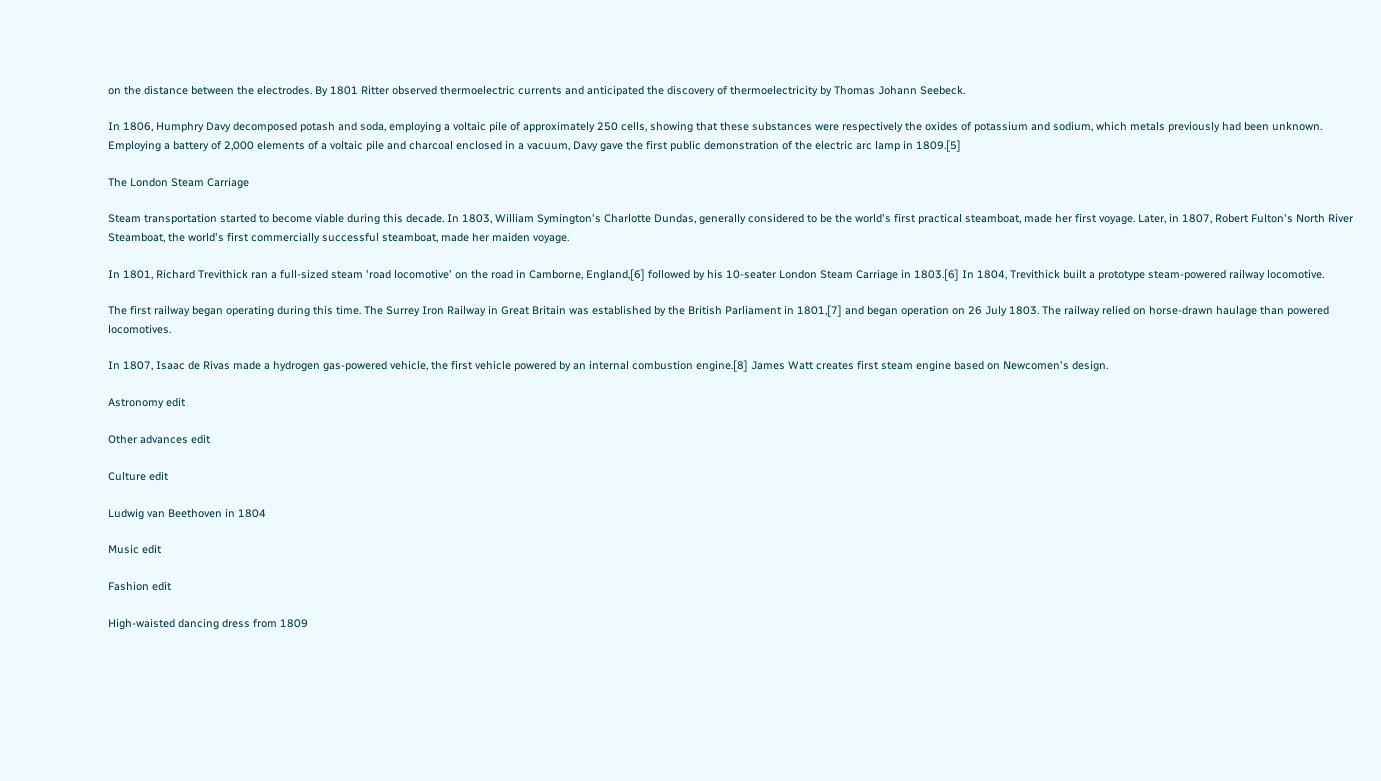on the distance between the electrodes. By 1801 Ritter observed thermoelectric currents and anticipated the discovery of thermoelectricity by Thomas Johann Seebeck.

In 1806, Humphry Davy decomposed potash and soda, employing a voltaic pile of approximately 250 cells, showing that these substances were respectively the oxides of potassium and sodium, which metals previously had been unknown. Employing a battery of 2,000 elements of a voltaic pile and charcoal enclosed in a vacuum, Davy gave the first public demonstration of the electric arc lamp in 1809.[5]

The London Steam Carriage

Steam transportation started to become viable during this decade. In 1803, William Symington's Charlotte Dundas, generally considered to be the world's first practical steamboat, made her first voyage. Later, in 1807, Robert Fulton's North River Steamboat, the world's first commercially successful steamboat, made her maiden voyage.

In 1801, Richard Trevithick ran a full-sized steam 'road locomotive' on the road in Camborne, England,[6] followed by his 10-seater London Steam Carriage in 1803.[6] In 1804, Trevithick built a prototype steam-powered railway locomotive.

The first railway began operating during this time. The Surrey Iron Railway in Great Britain was established by the British Parliament in 1801,[7] and began operation on 26 July 1803. The railway relied on horse-drawn haulage than powered locomotives.

In 1807, Isaac de Rivas made a hydrogen gas-powered vehicle, the first vehicle powered by an internal combustion engine.[8] James Watt creates first steam engine based on Newcomen's design.

Astronomy edit

Other advances edit

Culture edit

Ludwig van Beethoven in 1804

Music edit

Fashion edit

High-waisted dancing dress from 1809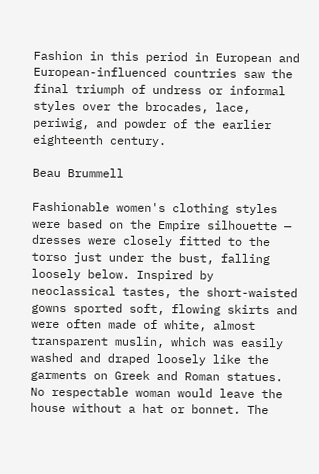Fashion in this period in European and European-influenced countries saw the final triumph of undress or informal styles over the brocades, lace, periwig, and powder of the earlier eighteenth century.

Beau Brummell

Fashionable women's clothing styles were based on the Empire silhouette — dresses were closely fitted to the torso just under the bust, falling loosely below. Inspired by neoclassical tastes, the short-waisted gowns sported soft, flowing skirts and were often made of white, almost transparent muslin, which was easily washed and draped loosely like the garments on Greek and Roman statues. No respectable woman would leave the house without a hat or bonnet. The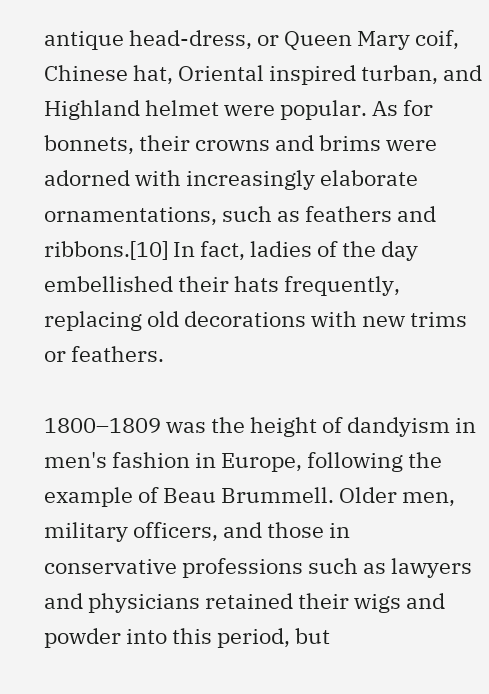antique head-dress, or Queen Mary coif, Chinese hat, Oriental inspired turban, and Highland helmet were popular. As for bonnets, their crowns and brims were adorned with increasingly elaborate ornamentations, such as feathers and ribbons.[10] In fact, ladies of the day embellished their hats frequently, replacing old decorations with new trims or feathers.

1800–1809 was the height of dandyism in men's fashion in Europe, following the example of Beau Brummell. Older men, military officers, and those in conservative professions such as lawyers and physicians retained their wigs and powder into this period, but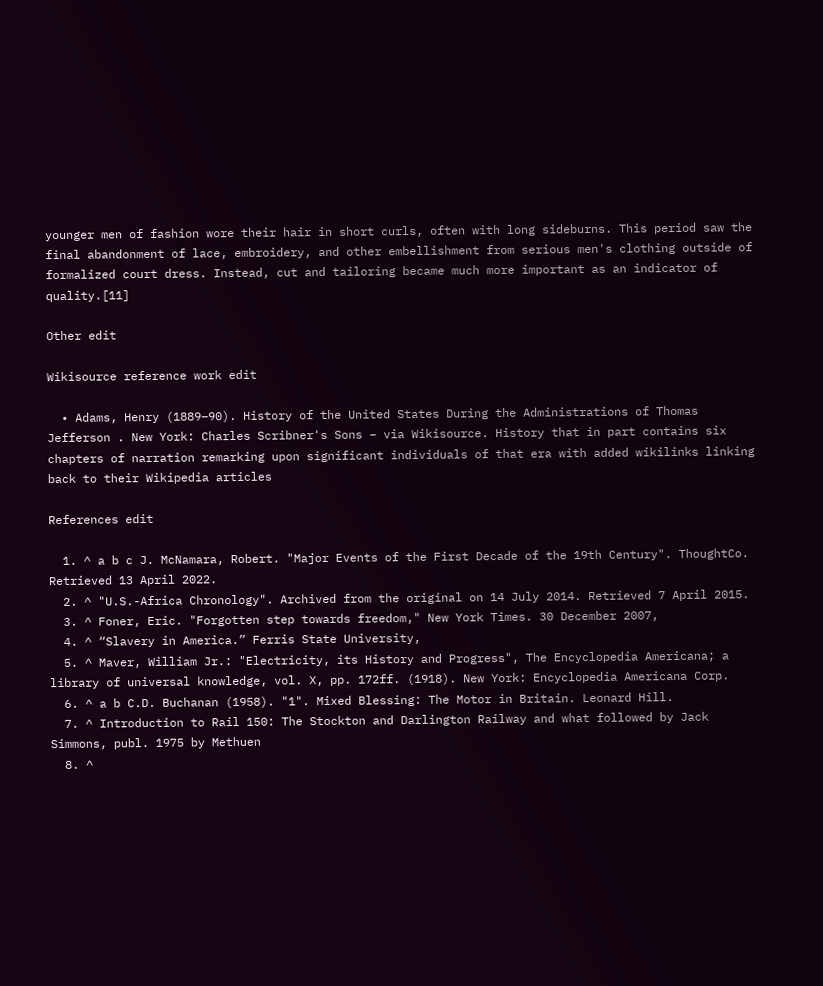younger men of fashion wore their hair in short curls, often with long sideburns. This period saw the final abandonment of lace, embroidery, and other embellishment from serious men's clothing outside of formalized court dress. Instead, cut and tailoring became much more important as an indicator of quality.[11]

Other edit

Wikisource reference work edit

  • Adams, Henry (1889–90). History of the United States During the Administrations of Thomas Jefferson . New York: Charles Scribner's Sons – via Wikisource. History that in part contains six chapters of narration remarking upon significant individuals of that era with added wikilinks linking back to their Wikipedia articles

References edit

  1. ^ a b c J. McNamara, Robert. "Major Events of the First Decade of the 19th Century". ThoughtCo. Retrieved 13 April 2022.
  2. ^ "U.S.-Africa Chronology". Archived from the original on 14 July 2014. Retrieved 7 April 2015.
  3. ^ Foner, Eric. "Forgotten step towards freedom," New York Times. 30 December 2007,
  4. ^ “Slavery in America.” Ferris State University,
  5. ^ Maver, William Jr.: "Electricity, its History and Progress", The Encyclopedia Americana; a library of universal knowledge, vol. X, pp. 172ff. (1918). New York: Encyclopedia Americana Corp.
  6. ^ a b C.D. Buchanan (1958). "1". Mixed Blessing: The Motor in Britain. Leonard Hill.
  7. ^ Introduction to Rail 150: The Stockton and Darlington Railway and what followed by Jack Simmons, publ. 1975 by Methuen
  8. ^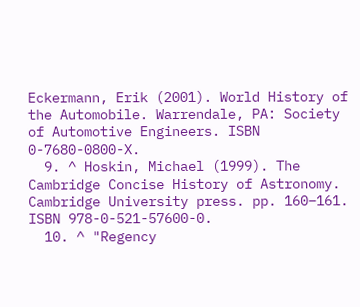Eckermann, Erik (2001). World History of the Automobile. Warrendale, PA: Society of Automotive Engineers. ISBN 0-7680-0800-X.
  9. ^ Hoskin, Michael (1999). The Cambridge Concise History of Astronomy. Cambridge University press. pp. 160–161. ISBN 978-0-521-57600-0.
  10. ^ "Regency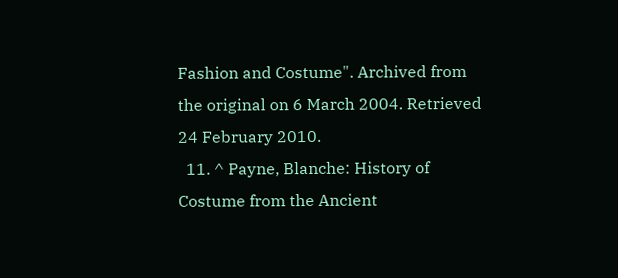Fashion and Costume". Archived from the original on 6 March 2004. Retrieved 24 February 2010.
  11. ^ Payne, Blanche: History of Costume from the Ancient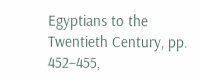Egyptians to the Twentieth Century, pp. 452–455,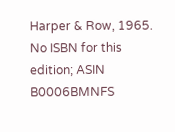Harper & Row, 1965. No ISBN for this edition; ASIN B0006BMNFS